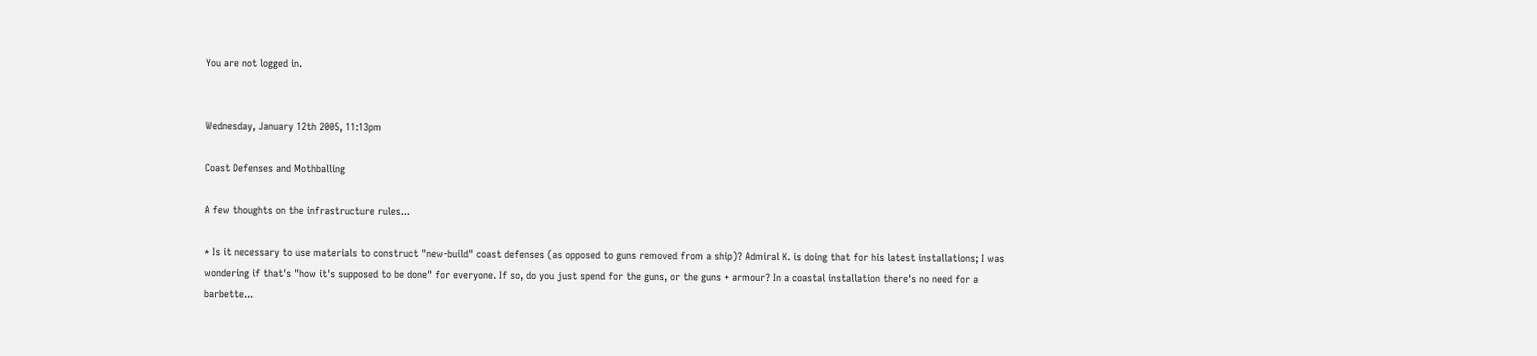You are not logged in.


Wednesday, January 12th 2005, 11:13pm

Coast Defenses and Mothballing

A few thoughts on the infrastructure rules...

* Is it necessary to use materials to construct "new-build" coast defenses (as opposed to guns removed from a ship)? Admiral K. is doing that for his latest installations; I was wondering if that's "how it's supposed to be done" for everyone. If so, do you just spend for the guns, or the guns + armour? In a coastal installation there's no need for a barbette...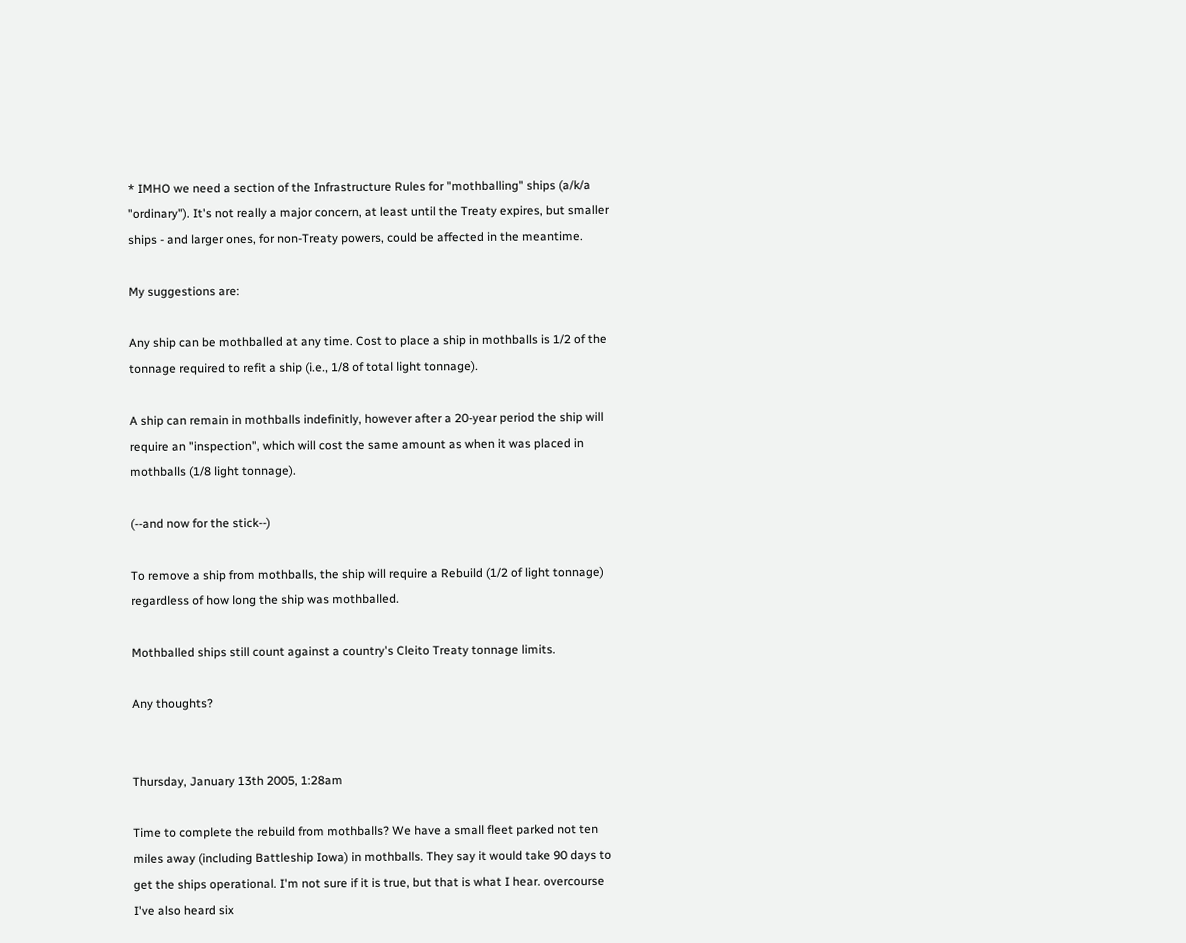* IMHO we need a section of the Infrastructure Rules for "mothballing" ships (a/k/a "ordinary"). It's not really a major concern, at least until the Treaty expires, but smaller ships - and larger ones, for non-Treaty powers, could be affected in the meantime.

My suggestions are:

Any ship can be mothballed at any time. Cost to place a ship in mothballs is 1/2 of the tonnage required to refit a ship (i.e., 1/8 of total light tonnage).

A ship can remain in mothballs indefinitly, however after a 20-year period the ship will require an "inspection", which will cost the same amount as when it was placed in mothballs (1/8 light tonnage).

(--and now for the stick--)

To remove a ship from mothballs, the ship will require a Rebuild (1/2 of light tonnage) regardless of how long the ship was mothballed.

Mothballed ships still count against a country's Cleito Treaty tonnage limits.

Any thoughts?


Thursday, January 13th 2005, 1:28am

Time to complete the rebuild from mothballs? We have a small fleet parked not ten miles away (including Battleship Iowa) in mothballs. They say it would take 90 days to get the ships operational. I'm not sure if it is true, but that is what I hear. overcourse I've also heard six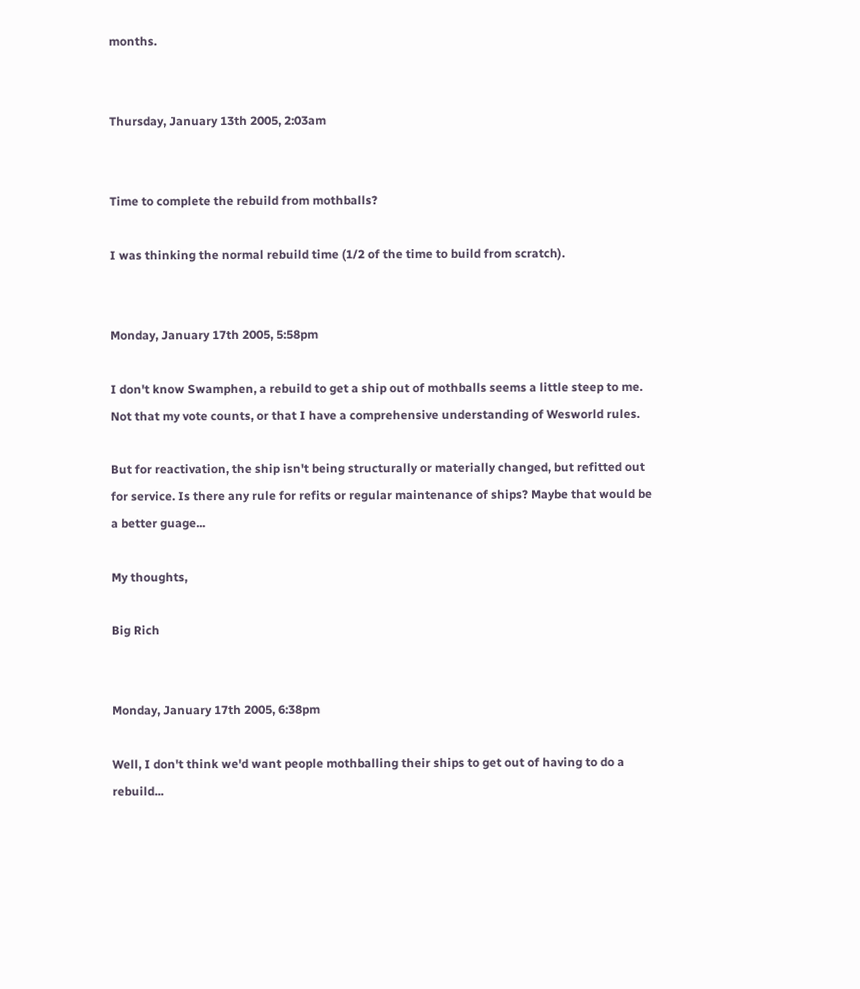months.


Thursday, January 13th 2005, 2:03am


Time to complete the rebuild from mothballs?

I was thinking the normal rebuild time (1/2 of the time to build from scratch).


Monday, January 17th 2005, 5:58pm

I don't know Swamphen, a rebuild to get a ship out of mothballs seems a little steep to me. Not that my vote counts, or that I have a comprehensive understanding of Wesworld rules.

But for reactivation, the ship isn't being structurally or materially changed, but refitted out for service. Is there any rule for refits or regular maintenance of ships? Maybe that would be a better guage...

My thoughts,

Big Rich


Monday, January 17th 2005, 6:38pm

Well, I don't think we'd want people mothballing their ships to get out of having to do a rebuild...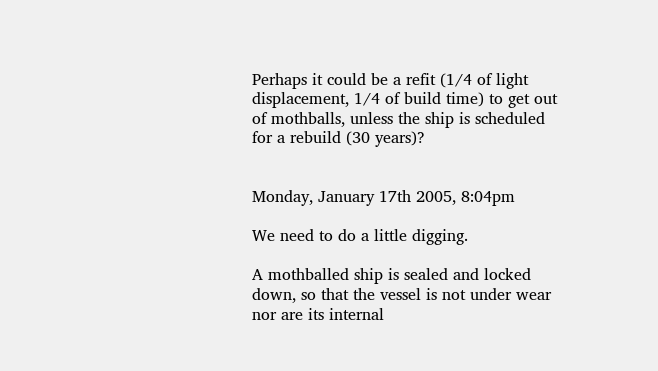Perhaps it could be a refit (1/4 of light displacement, 1/4 of build time) to get out of mothballs, unless the ship is scheduled for a rebuild (30 years)?


Monday, January 17th 2005, 8:04pm

We need to do a little digging.

A mothballed ship is sealed and locked down, so that the vessel is not under wear nor are its internal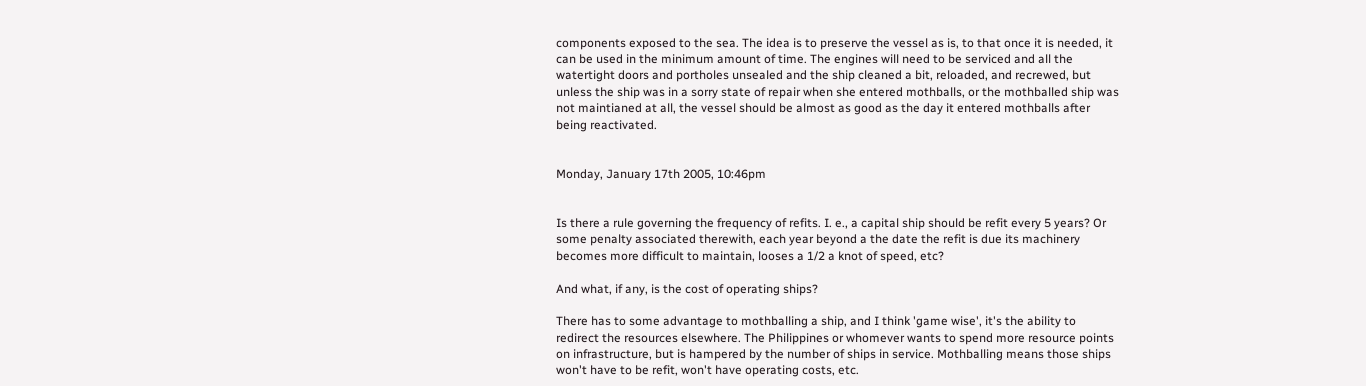components exposed to the sea. The idea is to preserve the vessel as is, to that once it is needed, it can be used in the minimum amount of time. The engines will need to be serviced and all the watertight doors and portholes unsealed and the ship cleaned a bit, reloaded, and recrewed, but unless the ship was in a sorry state of repair when she entered mothballs, or the mothballed ship was not maintianed at all, the vessel should be almost as good as the day it entered mothballs after being reactivated.


Monday, January 17th 2005, 10:46pm


Is there a rule governing the frequency of refits. I. e., a capital ship should be refit every 5 years? Or some penalty associated therewith, each year beyond a the date the refit is due its machinery becomes more difficult to maintain, looses a 1/2 a knot of speed, etc?

And what, if any, is the cost of operating ships?

There has to some advantage to mothballing a ship, and I think 'game wise', it's the ability to redirect the resources elsewhere. The Philippines or whomever wants to spend more resource points on infrastructure, but is hampered by the number of ships in service. Mothballing means those ships won't have to be refit, won't have operating costs, etc.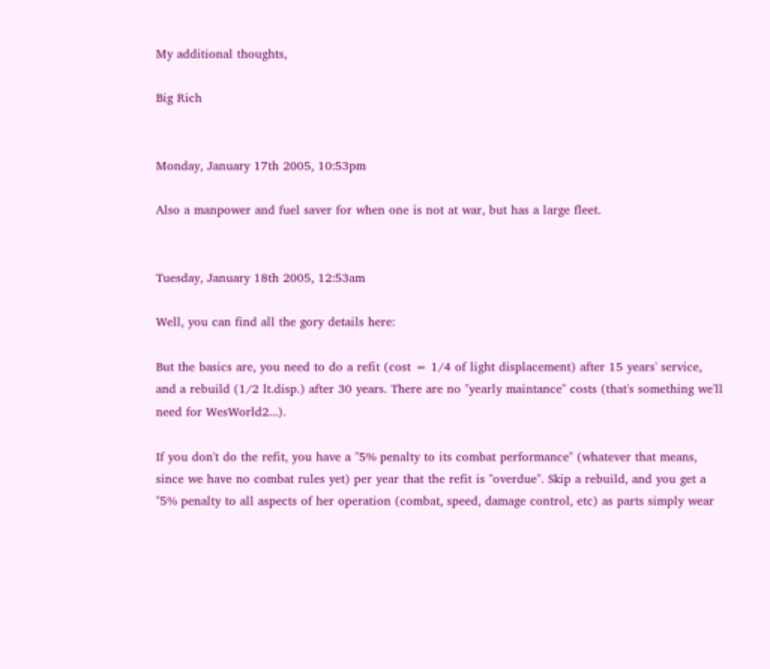My additional thoughts,

Big Rich


Monday, January 17th 2005, 10:53pm

Also a manpower and fuel saver for when one is not at war, but has a large fleet.


Tuesday, January 18th 2005, 12:53am

Well, you can find all the gory details here:

But the basics are, you need to do a refit (cost = 1/4 of light displacement) after 15 years' service, and a rebuild (1/2 lt.disp.) after 30 years. There are no "yearly maintance" costs (that's something we'll need for WesWorld2...).

If you don't do the refit, you have a "5% penalty to its combat performance" (whatever that means, since we have no combat rules yet) per year that the refit is "overdue". Skip a rebuild, and you get a "5% penalty to all aspects of her operation (combat, speed, damage control, etc) as parts simply wear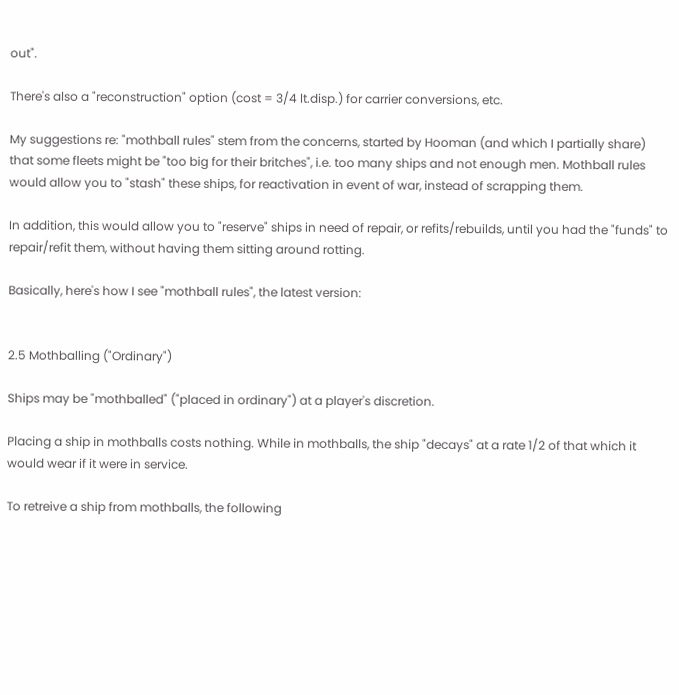out".

There's also a "reconstruction" option (cost = 3/4 lt.disp.) for carrier conversions, etc.

My suggestions re: "mothball rules" stem from the concerns, started by Hooman (and which I partially share) that some fleets might be "too big for their britches", i.e. too many ships and not enough men. Mothball rules would allow you to "stash" these ships, for reactivation in event of war, instead of scrapping them.

In addition, this would allow you to "reserve" ships in need of repair, or refits/rebuilds, until you had the "funds" to repair/refit them, without having them sitting around rotting.

Basically, here's how I see "mothball rules", the latest version:


2.5 Mothballing ("Ordinary")

Ships may be "mothballed" ("placed in ordinary") at a player's discretion.

Placing a ship in mothballs costs nothing. While in mothballs, the ship "decays" at a rate 1/2 of that which it would wear if it were in service.

To retreive a ship from mothballs, the following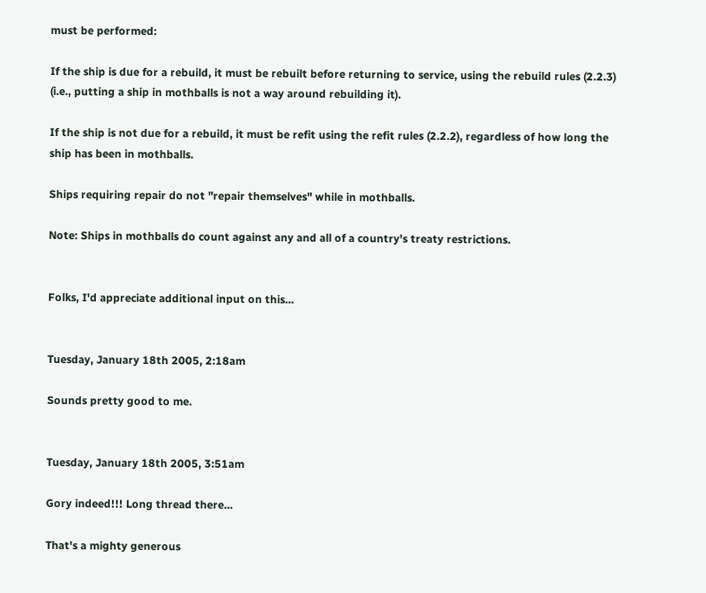must be performed:

If the ship is due for a rebuild, it must be rebuilt before returning to service, using the rebuild rules (2.2.3) (i.e., putting a ship in mothballs is not a way around rebuilding it).

If the ship is not due for a rebuild, it must be refit using the refit rules (2.2.2), regardless of how long the ship has been in mothballs.

Ships requiring repair do not "repair themselves" while in mothballs.

Note: Ships in mothballs do count against any and all of a country's treaty restrictions.


Folks, I'd appreciate additional input on this...


Tuesday, January 18th 2005, 2:18am

Sounds pretty good to me.


Tuesday, January 18th 2005, 3:51am

Gory indeed!!! Long thread there...

That's a mighty generous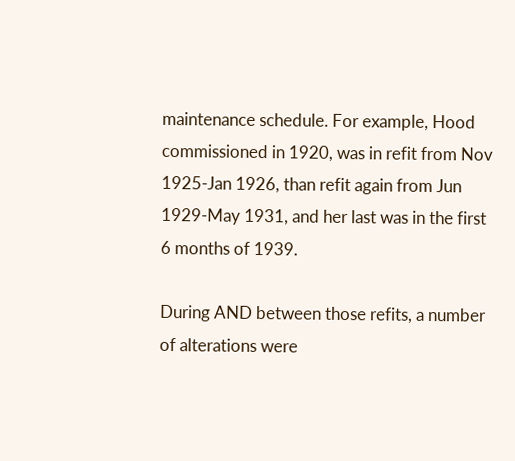maintenance schedule. For example, Hood commissioned in 1920, was in refit from Nov 1925-Jan 1926, than refit again from Jun 1929-May 1931, and her last was in the first 6 months of 1939.

During AND between those refits, a number of alterations were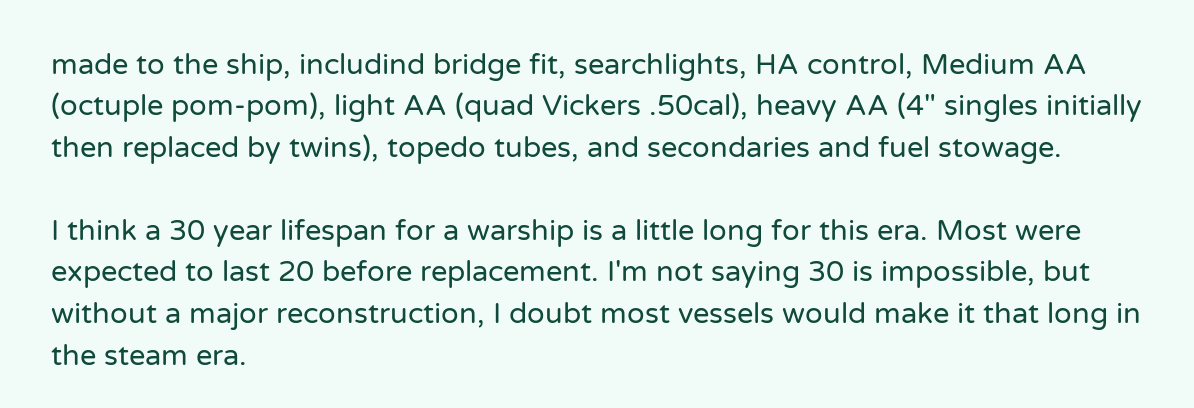made to the ship, includind bridge fit, searchlights, HA control, Medium AA (octuple pom-pom), light AA (quad Vickers .50cal), heavy AA (4" singles initially then replaced by twins), topedo tubes, and secondaries and fuel stowage.

I think a 30 year lifespan for a warship is a little long for this era. Most were expected to last 20 before replacement. I'm not saying 30 is impossible, but without a major reconstruction, I doubt most vessels would make it that long in the steam era.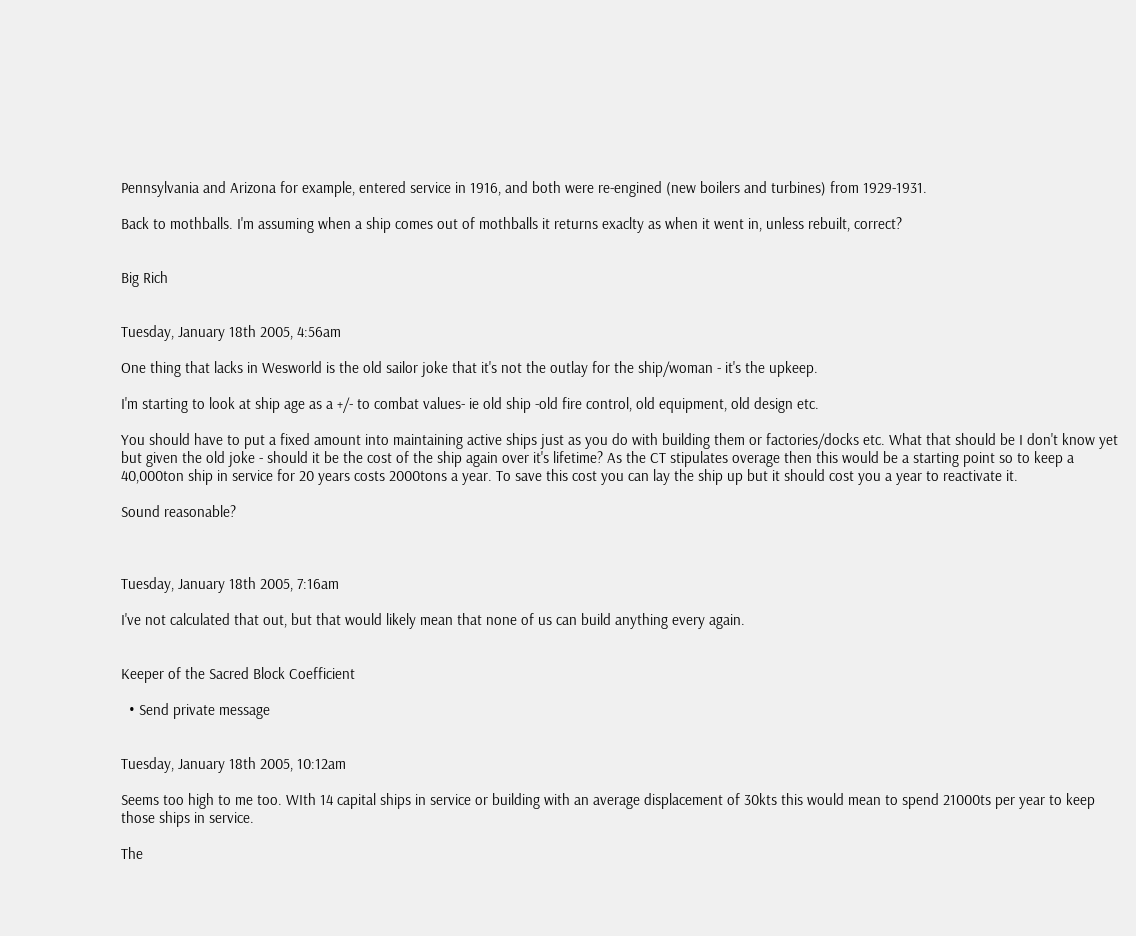Pennsylvania and Arizona for example, entered service in 1916, and both were re-engined (new boilers and turbines) from 1929-1931.

Back to mothballs. I'm assuming when a ship comes out of mothballs it returns exaclty as when it went in, unless rebuilt, correct?


Big Rich


Tuesday, January 18th 2005, 4:56am

One thing that lacks in Wesworld is the old sailor joke that it's not the outlay for the ship/woman - it's the upkeep.

I'm starting to look at ship age as a +/- to combat values- ie old ship -old fire control, old equipment, old design etc.

You should have to put a fixed amount into maintaining active ships just as you do with building them or factories/docks etc. What that should be I don't know yet but given the old joke - should it be the cost of the ship again over it's lifetime? As the CT stipulates overage then this would be a starting point so to keep a 40,000ton ship in service for 20 years costs 2000tons a year. To save this cost you can lay the ship up but it should cost you a year to reactivate it.

Sound reasonable?



Tuesday, January 18th 2005, 7:16am

I've not calculated that out, but that would likely mean that none of us can build anything every again.


Keeper of the Sacred Block Coefficient

  • Send private message


Tuesday, January 18th 2005, 10:12am

Seems too high to me too. WIth 14 capital ships in service or building with an average displacement of 30kts this would mean to spend 21000ts per year to keep those ships in service.

The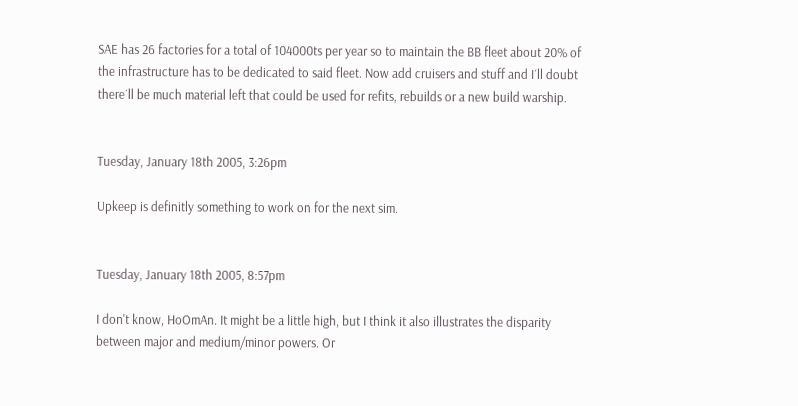SAE has 26 factories for a total of 104000ts per year so to maintain the BB fleet about 20% of the infrastructure has to be dedicated to said fleet. Now add cruisers and stuff and I´ll doubt there´ll be much material left that could be used for refits, rebuilds or a new build warship.


Tuesday, January 18th 2005, 3:26pm

Upkeep is definitly something to work on for the next sim.


Tuesday, January 18th 2005, 8:57pm

I don't know, HoOmAn. It might be a little high, but I think it also illustrates the disparity between major and medium/minor powers. Or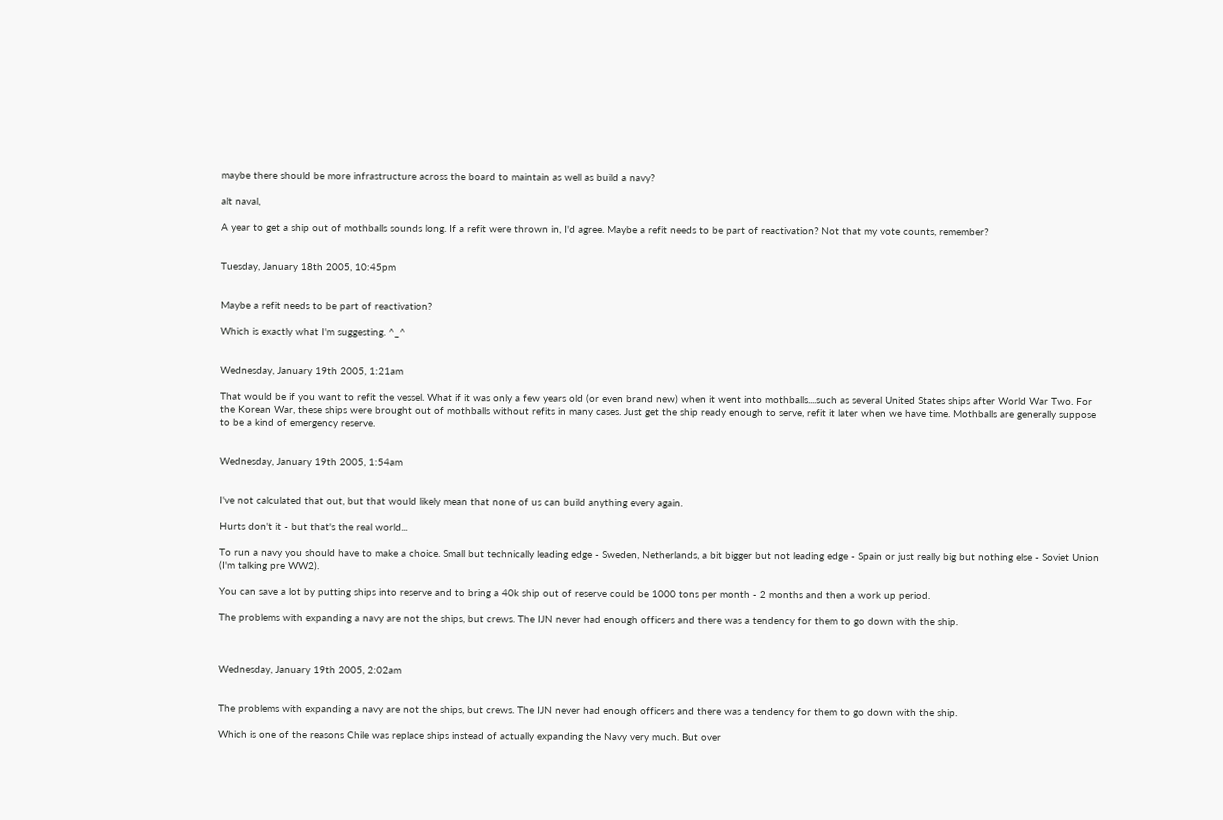maybe there should be more infrastructure across the board to maintain as well as build a navy?

alt naval,

A year to get a ship out of mothballs sounds long. If a refit were thrown in, I'd agree. Maybe a refit needs to be part of reactivation? Not that my vote counts, remember?


Tuesday, January 18th 2005, 10:45pm


Maybe a refit needs to be part of reactivation?

Which is exactly what I'm suggesting. ^_^


Wednesday, January 19th 2005, 1:21am

That would be if you want to refit the vessel. What if it was only a few years old (or even brand new) when it went into mothballs....such as several United States ships after World War Two. For the Korean War, these ships were brought out of mothballs without refits in many cases. Just get the ship ready enough to serve, refit it later when we have time. Mothballs are generally suppose to be a kind of emergency reserve.


Wednesday, January 19th 2005, 1:54am


I've not calculated that out, but that would likely mean that none of us can build anything every again.

Hurts don't it - but that's the real world...

To run a navy you should have to make a choice. Small but technically leading edge - Sweden, Netherlands, a bit bigger but not leading edge - Spain or just really big but nothing else - Soviet Union (I'm talking pre WW2).

You can save a lot by putting ships into reserve and to bring a 40k ship out of reserve could be 1000 tons per month - 2 months and then a work up period.

The problems with expanding a navy are not the ships, but crews. The IJN never had enough officers and there was a tendency for them to go down with the ship.



Wednesday, January 19th 2005, 2:02am


The problems with expanding a navy are not the ships, but crews. The IJN never had enough officers and there was a tendency for them to go down with the ship.

Which is one of the reasons Chile was replace ships instead of actually expanding the Navy very much. But over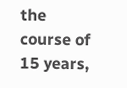the course of 15 years,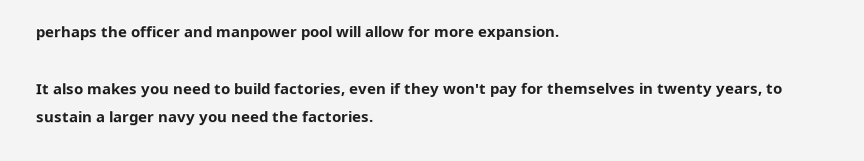perhaps the officer and manpower pool will allow for more expansion.

It also makes you need to build factories, even if they won't pay for themselves in twenty years, to sustain a larger navy you need the factories.